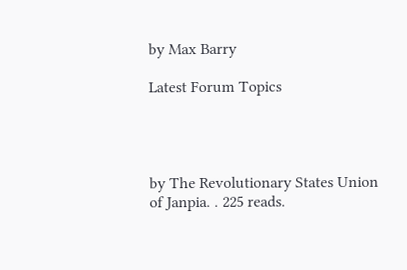by Max Barry

Latest Forum Topics




by The Revolutionary States Union of Janpia. . 225 reads.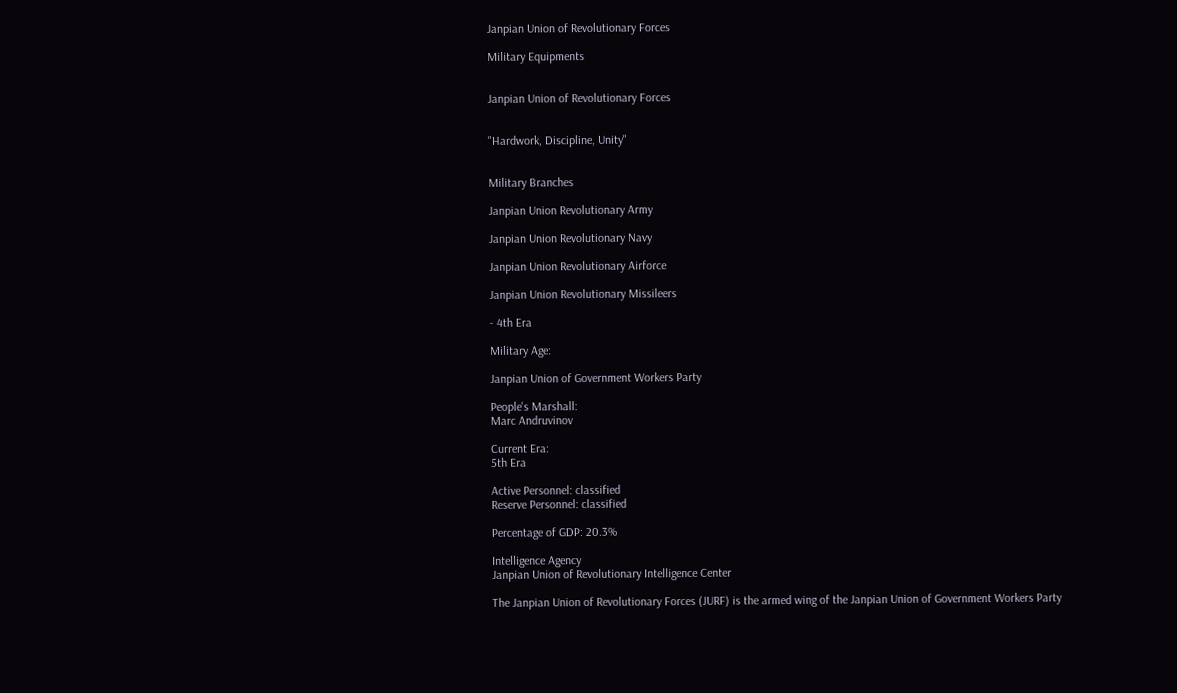Janpian Union of Revolutionary Forces

Military Equipments


Janpian Union of Revolutionary Forces


"Hardwork, Discipline, Unity"


Military Branches

Janpian Union Revolutionary Army

Janpian Union Revolutionary Navy

Janpian Union Revolutionary Airforce

Janpian Union Revolutionary Missileers

- 4th Era

Military Age:

Janpian Union of Government Workers Party

People's Marshall:
Marc Andruvinov

Current Era:
5th Era

Active Personnel: classified
Reserve Personnel: classified

Percentage of GDP: 20.3%

Intelligence Agency
Janpian Union of Revolutionary Intelligence Center

The Janpian Union of Revolutionary Forces (JURF) is the armed wing of the Janpian Union of Government Workers Party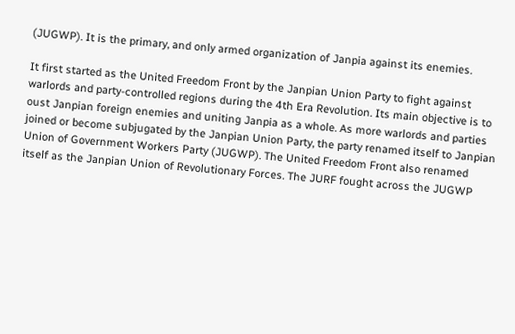(JUGWP). It is the primary, and only armed organization of Janpia against its enemies.

It first started as the United Freedom Front by the Janpian Union Party to fight against warlords and party-controlled regions during the 4th Era Revolution. Its main objective is to oust Janpian foreign enemies and uniting Janpia as a whole. As more warlords and parties joined or become subjugated by the Janpian Union Party, the party renamed itself to Janpian Union of Government Workers Party (JUGWP). The United Freedom Front also renamed itself as the Janpian Union of Revolutionary Forces. The JURF fought across the JUGWP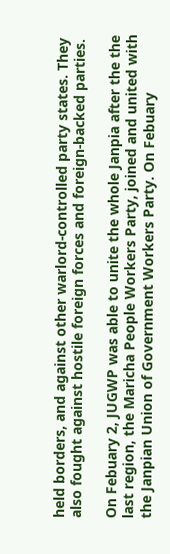held borders, and against other warlord-controlled party states. They also fought against hostile foreign forces and foreign-backed parties.

On Febuary 2, JUGWP was able to unite the whole Janpia after the the last region, the Maricha People Workers Party, joined and united with the Janpian Union of Government Workers Party. On Febuary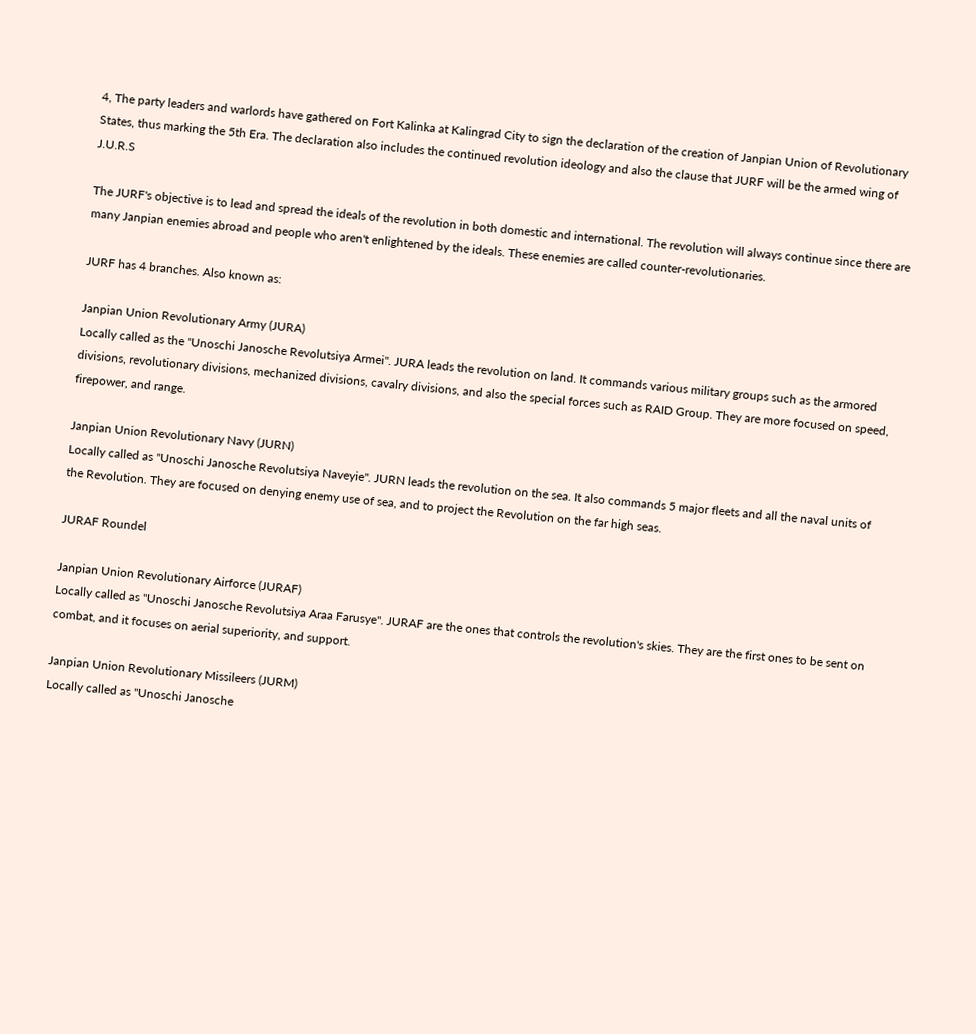4, The party leaders and warlords have gathered on Fort Kalinka at Kalingrad City to sign the declaration of the creation of Janpian Union of Revolutionary States, thus marking the 5th Era. The declaration also includes the continued revolution ideology and also the clause that JURF will be the armed wing of J.U.R.S

The JURF's objective is to lead and spread the ideals of the revolution in both domestic and international. The revolution will always continue since there are many Janpian enemies abroad and people who aren't enlightened by the ideals. These enemies are called counter-revolutionaries.

JURF has 4 branches. Also known as:

Janpian Union Revolutionary Army (JURA)
Locally called as the "Unoschi Janosche Revolutsiya Armei". JURA leads the revolution on land. It commands various military groups such as the armored divisions, revolutionary divisions, mechanized divisions, cavalry divisions, and also the special forces such as RAID Group. They are more focused on speed, firepower, and range.

Janpian Union Revolutionary Navy (JURN)
Locally called as "Unoschi Janosche Revolutsiya Naveyie". JURN leads the revolution on the sea. It also commands 5 major fleets and all the naval units of the Revolution. They are focused on denying enemy use of sea, and to project the Revolution on the far high seas.

JURAF Roundel

Janpian Union Revolutionary Airforce (JURAF)
Locally called as "Unoschi Janosche Revolutsiya Araa Farusye". JURAF are the ones that controls the revolution's skies. They are the first ones to be sent on combat, and it focuses on aerial superiority, and support.

Janpian Union Revolutionary Missileers (JURM)
Locally called as "Unoschi Janosche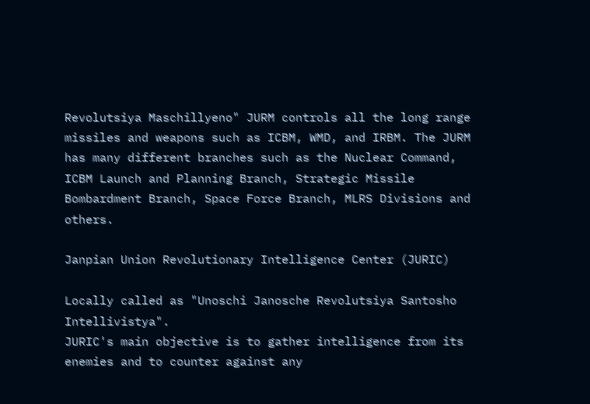Revolutsiya Maschillyeno" JURM controls all the long range missiles and weapons such as ICBM, WMD, and IRBM. The JURM has many different branches such as the Nuclear Command, ICBM Launch and Planning Branch, Strategic Missile Bombardment Branch, Space Force Branch, MLRS Divisions and others.

Janpian Union Revolutionary Intelligence Center (JURIC)

Locally called as "Unoschi Janosche Revolutsiya Santosho Intellivistya".
JURIC's main objective is to gather intelligence from its enemies and to counter against any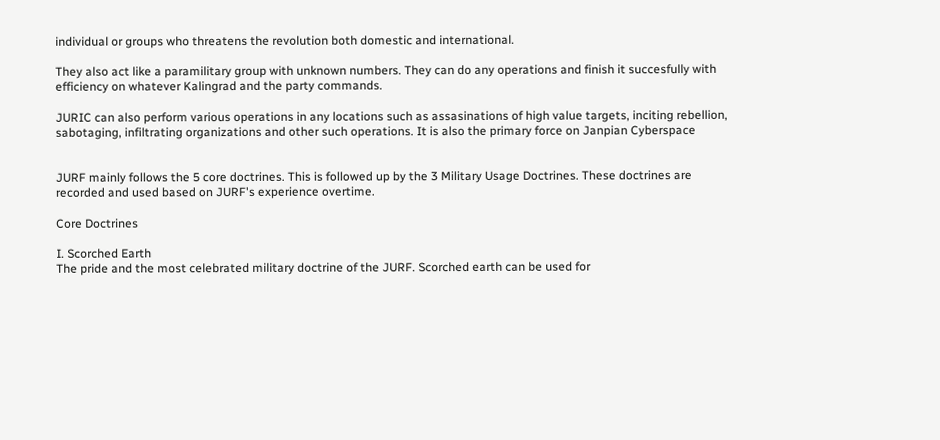individual or groups who threatens the revolution both domestic and international.

They also act like a paramilitary group with unknown numbers. They can do any operations and finish it succesfully with efficiency on whatever Kalingrad and the party commands.

JURIC can also perform various operations in any locations such as assasinations of high value targets, inciting rebellion, sabotaging, infiltrating organizations and other such operations. It is also the primary force on Janpian Cyberspace


JURF mainly follows the 5 core doctrines. This is followed up by the 3 Military Usage Doctrines. These doctrines are recorded and used based on JURF's experience overtime.

Core Doctrines

I. Scorched Earth
The pride and the most celebrated military doctrine of the JURF. Scorched earth can be used for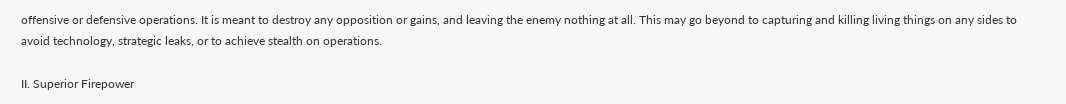offensive or defensive operations. It is meant to destroy any opposition or gains, and leaving the enemy nothing at all. This may go beyond to capturing and killing living things on any sides to avoid technology, strategic leaks, or to achieve stealth on operations.

II. Superior Firepower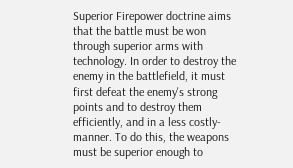Superior Firepower doctrine aims that the battle must be won through superior arms with technology. In order to destroy the enemy in the battlefield, it must first defeat the enemy's strong points and to destroy them efficiently, and in a less costly-manner. To do this, the weapons must be superior enough to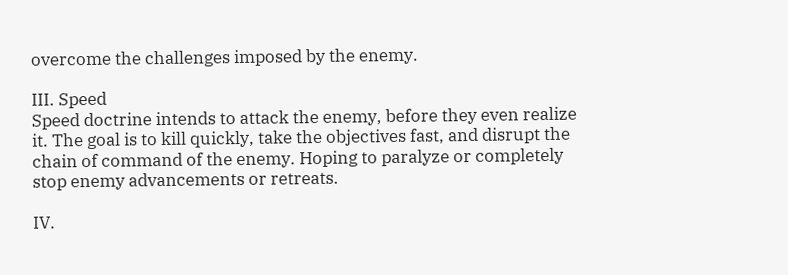overcome the challenges imposed by the enemy.

III. Speed
Speed doctrine intends to attack the enemy, before they even realize it. The goal is to kill quickly, take the objectives fast, and disrupt the chain of command of the enemy. Hoping to paralyze or completely stop enemy advancements or retreats.

IV.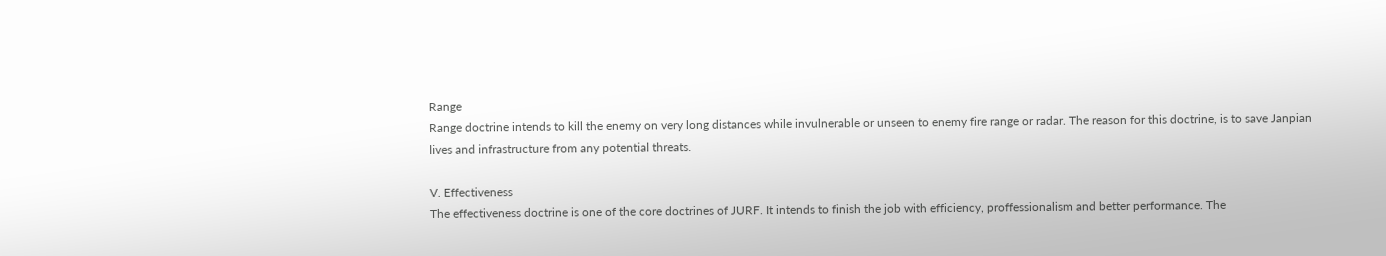Range
Range doctrine intends to kill the enemy on very long distances while invulnerable or unseen to enemy fire range or radar. The reason for this doctrine, is to save Janpian lives and infrastructure from any potential threats.

V. Effectiveness
The effectiveness doctrine is one of the core doctrines of JURF. It intends to finish the job with efficiency, proffessionalism and better performance. The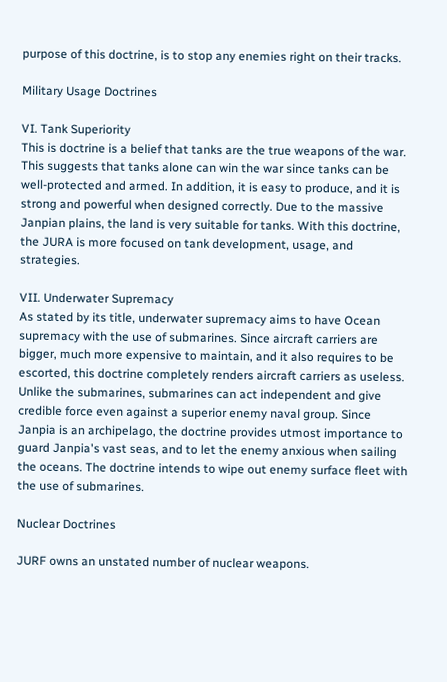purpose of this doctrine, is to stop any enemies right on their tracks.

Military Usage Doctrines

VI. Tank Superiority
This is doctrine is a belief that tanks are the true weapons of the war. This suggests that tanks alone can win the war since tanks can be well-protected and armed. In addition, it is easy to produce, and it is strong and powerful when designed correctly. Due to the massive Janpian plains, the land is very suitable for tanks. With this doctrine, the JURA is more focused on tank development, usage, and strategies.

VII. Underwater Supremacy
As stated by its title, underwater supremacy aims to have Ocean supremacy with the use of submarines. Since aircraft carriers are bigger, much more expensive to maintain, and it also requires to be escorted, this doctrine completely renders aircraft carriers as useless. Unlike the submarines, submarines can act independent and give credible force even against a superior enemy naval group. Since Janpia is an archipelago, the doctrine provides utmost importance to guard Janpia's vast seas, and to let the enemy anxious when sailing the oceans. The doctrine intends to wipe out enemy surface fleet with the use of submarines.

Nuclear Doctrines

JURF owns an unstated number of nuclear weapons.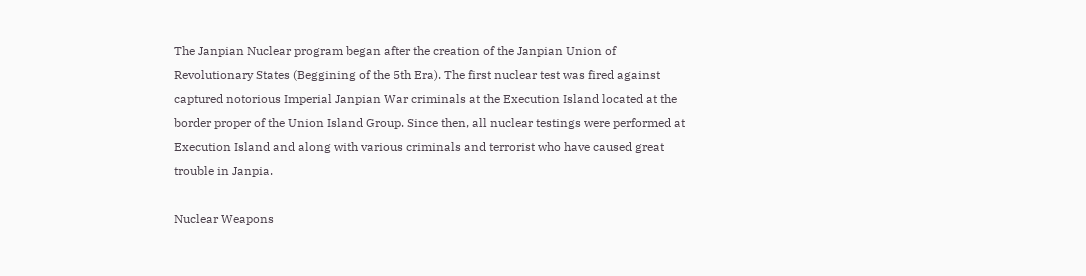The Janpian Nuclear program began after the creation of the Janpian Union of Revolutionary States (Beggining of the 5th Era). The first nuclear test was fired against captured notorious Imperial Janpian War criminals at the Execution Island located at the border proper of the Union Island Group. Since then, all nuclear testings were performed at Execution Island and along with various criminals and terrorist who have caused great trouble in Janpia.

Nuclear Weapons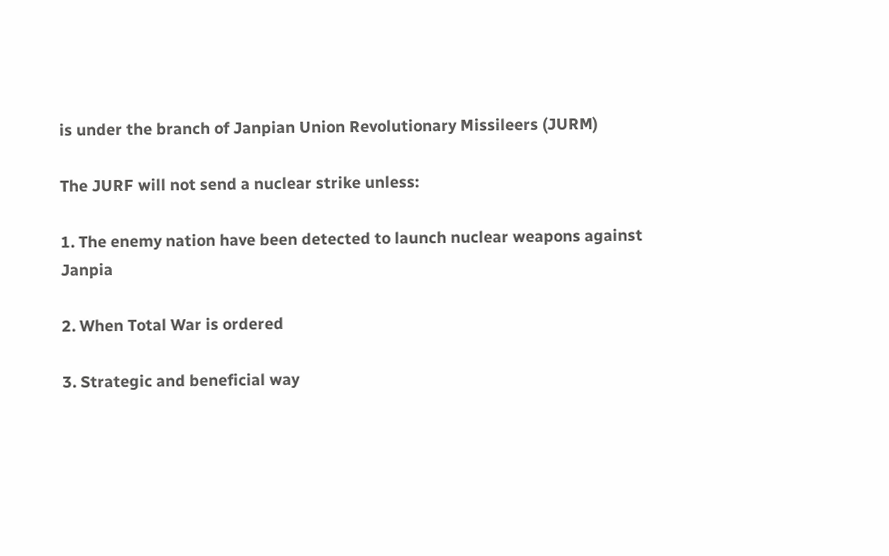is under the branch of Janpian Union Revolutionary Missileers (JURM)

The JURF will not send a nuclear strike unless:

1. The enemy nation have been detected to launch nuclear weapons against Janpia

2. When Total War is ordered

3. Strategic and beneficial way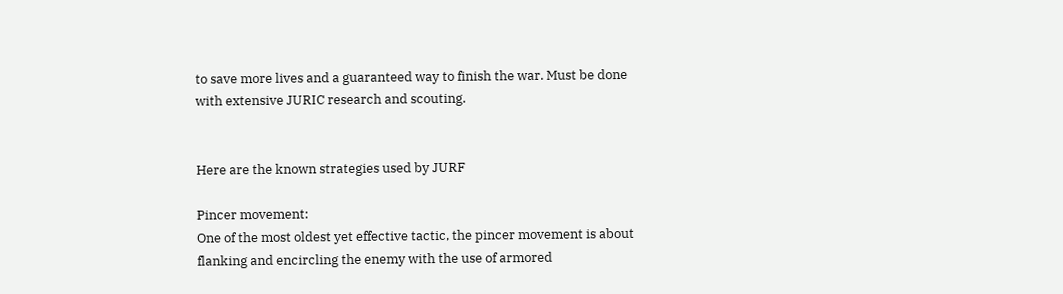to save more lives and a guaranteed way to finish the war. Must be done with extensive JURIC research and scouting.


Here are the known strategies used by JURF

Pincer movement:
One of the most oldest yet effective tactic, the pincer movement is about flanking and encircling the enemy with the use of armored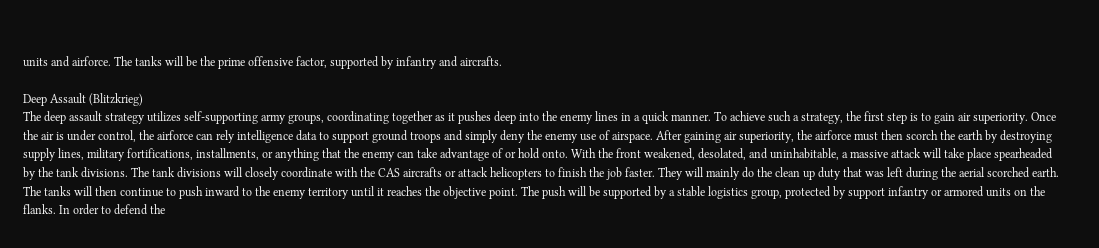units and airforce. The tanks will be the prime offensive factor, supported by infantry and aircrafts.

Deep Assault (Blitzkrieg)
The deep assault strategy utilizes self-supporting army groups, coordinating together as it pushes deep into the enemy lines in a quick manner. To achieve such a strategy, the first step is to gain air superiority. Once the air is under control, the airforce can rely intelligence data to support ground troops and simply deny the enemy use of airspace. After gaining air superiority, the airforce must then scorch the earth by destroying supply lines, military fortifications, installments, or anything that the enemy can take advantage of or hold onto. With the front weakened, desolated, and uninhabitable, a massive attack will take place spearheaded by the tank divisions. The tank divisions will closely coordinate with the CAS aircrafts or attack helicopters to finish the job faster. They will mainly do the clean up duty that was left during the aerial scorched earth. The tanks will then continue to push inward to the enemy territory until it reaches the objective point. The push will be supported by a stable logistics group, protected by support infantry or armored units on the flanks. In order to defend the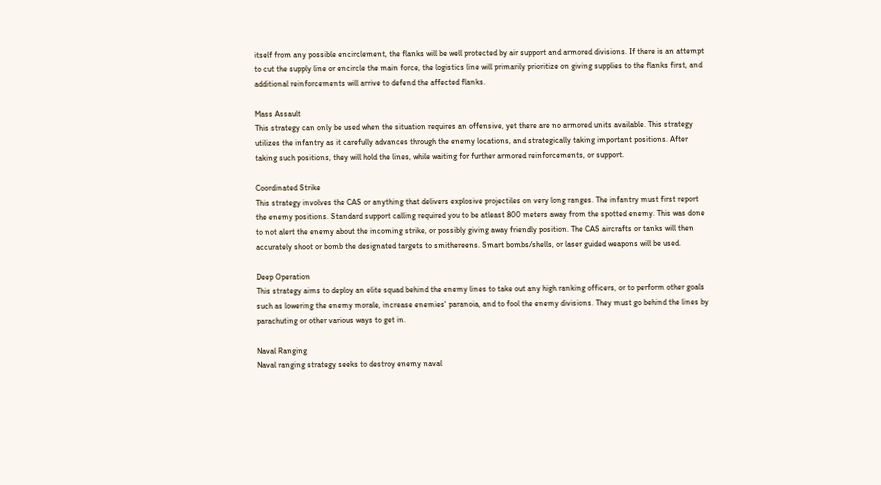itself from any possible encirclement, the flanks will be well protected by air support and armored divisions. If there is an attempt to cut the supply line or encircle the main force, the logistics line will primarily prioritize on giving supplies to the flanks first, and additional reinforcements will arrive to defend the affected flanks.

Mass Assault
This strategy can only be used when the situation requires an offensive, yet there are no armored units available. This strategy utilizes the infantry as it carefully advances through the enemy locations, and strategically taking important positions. After taking such positions, they will hold the lines, while waiting for further armored reinforcements, or support.

Coordinated Strike
This strategy involves the CAS or anything that delivers explosive projectiles on very long ranges. The infantry must first report the enemy positions. Standard support calling required you to be atleast 800 meters away from the spotted enemy. This was done to not alert the enemy about the incoming strike, or possibly giving away friendly position. The CAS aircrafts or tanks will then accurately shoot or bomb the designated targets to smithereens. Smart bombs/shells, or laser guided weapons will be used.

Deep Operation
This strategy aims to deploy an elite squad behind the enemy lines to take out any high ranking officers, or to perform other goals such as lowering the enemy morale, increase enemies' paranoia, and to fool the enemy divisions. They must go behind the lines by parachuting or other various ways to get in.

Naval Ranging
Naval ranging strategy seeks to destroy enemy naval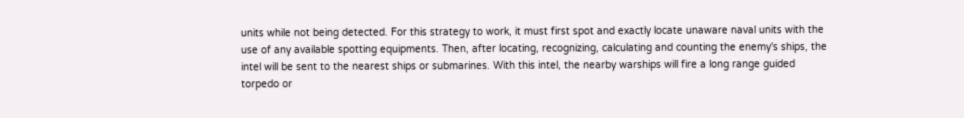units while not being detected. For this strategy to work, it must first spot and exactly locate unaware naval units with the use of any available spotting equipments. Then, after locating, recognizing, calculating and counting the enemy's ships, the intel will be sent to the nearest ships or submarines. With this intel, the nearby warships will fire a long range guided torpedo or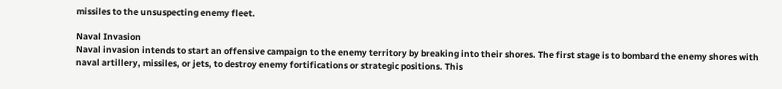missiles to the unsuspecting enemy fleet.

Naval Invasion
Naval invasion intends to start an offensive campaign to the enemy territory by breaking into their shores. The first stage is to bombard the enemy shores with naval artillery, missiles, or jets, to destroy enemy fortifications or strategic positions. This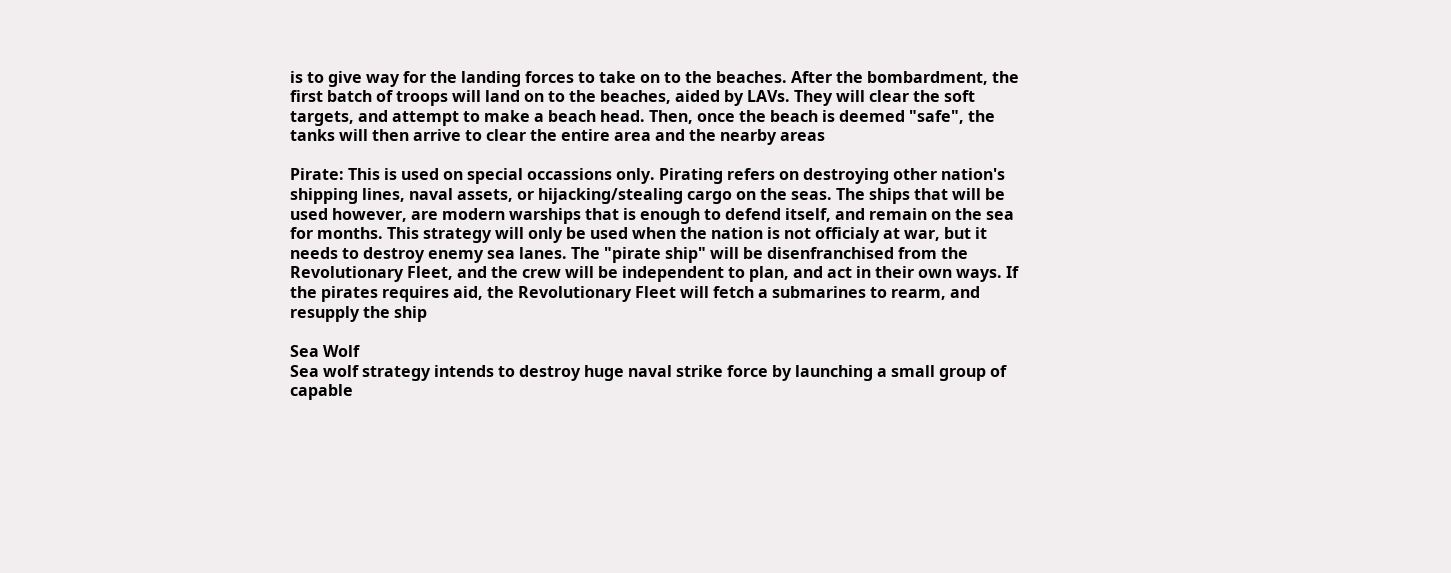is to give way for the landing forces to take on to the beaches. After the bombardment, the first batch of troops will land on to the beaches, aided by LAVs. They will clear the soft targets, and attempt to make a beach head. Then, once the beach is deemed "safe", the tanks will then arrive to clear the entire area and the nearby areas

Pirate: This is used on special occassions only. Pirating refers on destroying other nation's shipping lines, naval assets, or hijacking/stealing cargo on the seas. The ships that will be used however, are modern warships that is enough to defend itself, and remain on the sea for months. This strategy will only be used when the nation is not officialy at war, but it needs to destroy enemy sea lanes. The "pirate ship" will be disenfranchised from the Revolutionary Fleet, and the crew will be independent to plan, and act in their own ways. If the pirates requires aid, the Revolutionary Fleet will fetch a submarines to rearm, and resupply the ship

Sea Wolf
Sea wolf strategy intends to destroy huge naval strike force by launching a small group of capable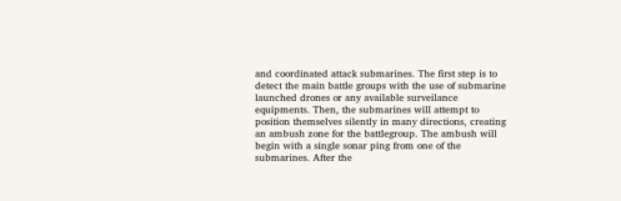and coordinated attack submarines. The first step is to detect the main battle groups with the use of submarine launched drones or any available surveilance equipments. Then, the submarines will attempt to position themselves silently in many directions, creating an ambush zone for the battlegroup. The ambush will begin with a single sonar ping from one of the submarines. After the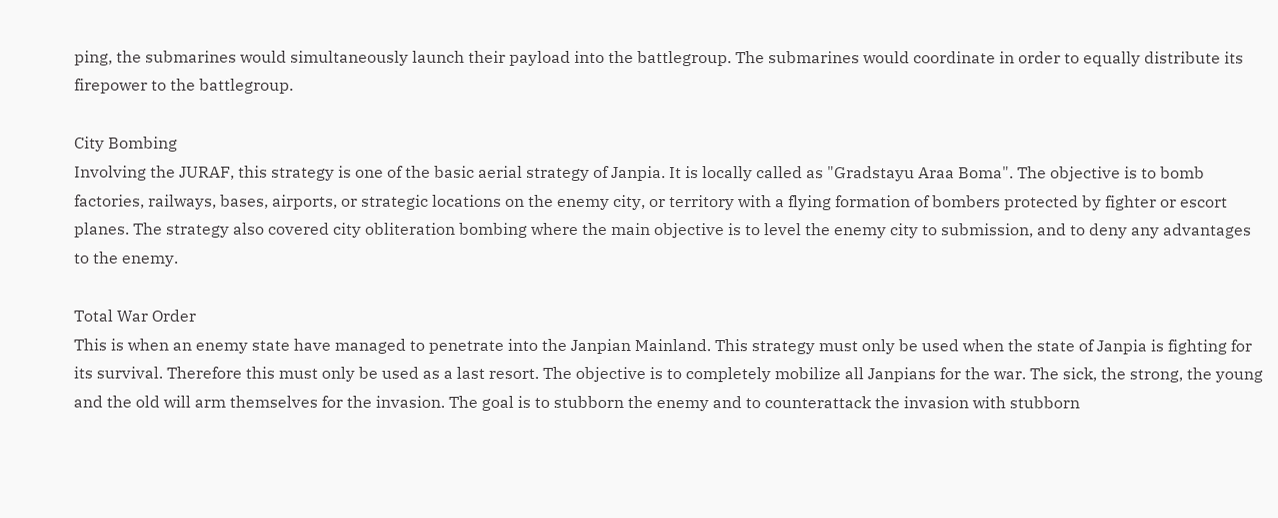ping, the submarines would simultaneously launch their payload into the battlegroup. The submarines would coordinate in order to equally distribute its firepower to the battlegroup.

City Bombing
Involving the JURAF, this strategy is one of the basic aerial strategy of Janpia. It is locally called as "Gradstayu Araa Boma". The objective is to bomb factories, railways, bases, airports, or strategic locations on the enemy city, or territory with a flying formation of bombers protected by fighter or escort planes. The strategy also covered city obliteration bombing where the main objective is to level the enemy city to submission, and to deny any advantages to the enemy.

Total War Order
This is when an enemy state have managed to penetrate into the Janpian Mainland. This strategy must only be used when the state of Janpia is fighting for its survival. Therefore this must only be used as a last resort. The objective is to completely mobilize all Janpians for the war. The sick, the strong, the young and the old will arm themselves for the invasion. The goal is to stubborn the enemy and to counterattack the invasion with stubborn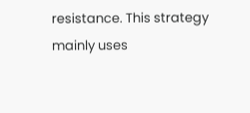resistance. This strategy mainly uses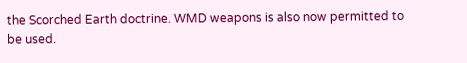the Scorched Earth doctrine. WMD weapons is also now permitted to be used.